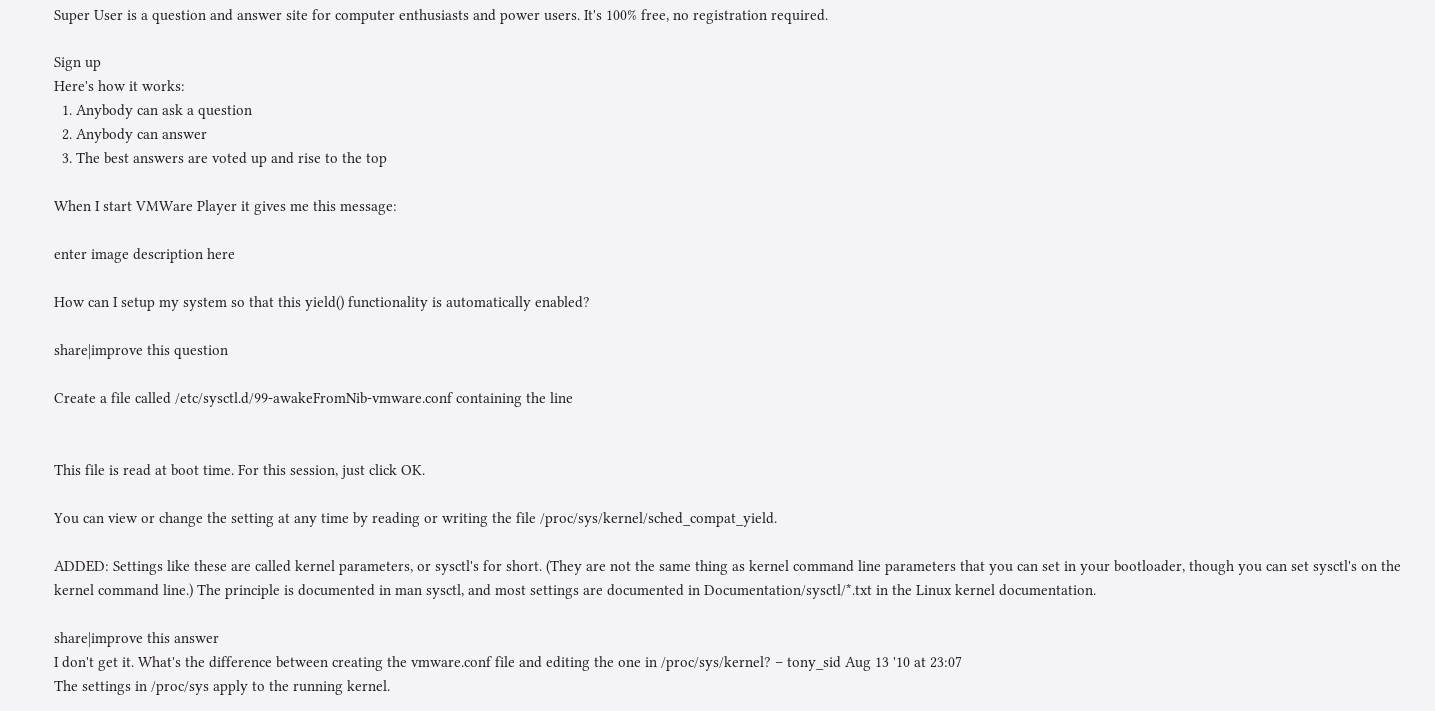Super User is a question and answer site for computer enthusiasts and power users. It's 100% free, no registration required.

Sign up
Here's how it works:
  1. Anybody can ask a question
  2. Anybody can answer
  3. The best answers are voted up and rise to the top

When I start VMWare Player it gives me this message:

enter image description here

How can I setup my system so that this yield() functionality is automatically enabled?

share|improve this question

Create a file called /etc/sysctl.d/99-awakeFromNib-vmware.conf containing the line


This file is read at boot time. For this session, just click OK.

You can view or change the setting at any time by reading or writing the file /proc/sys/kernel/sched_compat_yield.

ADDED: Settings like these are called kernel parameters, or sysctl's for short. (They are not the same thing as kernel command line parameters that you can set in your bootloader, though you can set sysctl's on the kernel command line.) The principle is documented in man sysctl, and most settings are documented in Documentation/sysctl/*.txt in the Linux kernel documentation.

share|improve this answer
I don't get it. What's the difference between creating the vmware.conf file and editing the one in /proc/sys/kernel? – tony_sid Aug 13 '10 at 23:07
The settings in /proc/sys apply to the running kernel.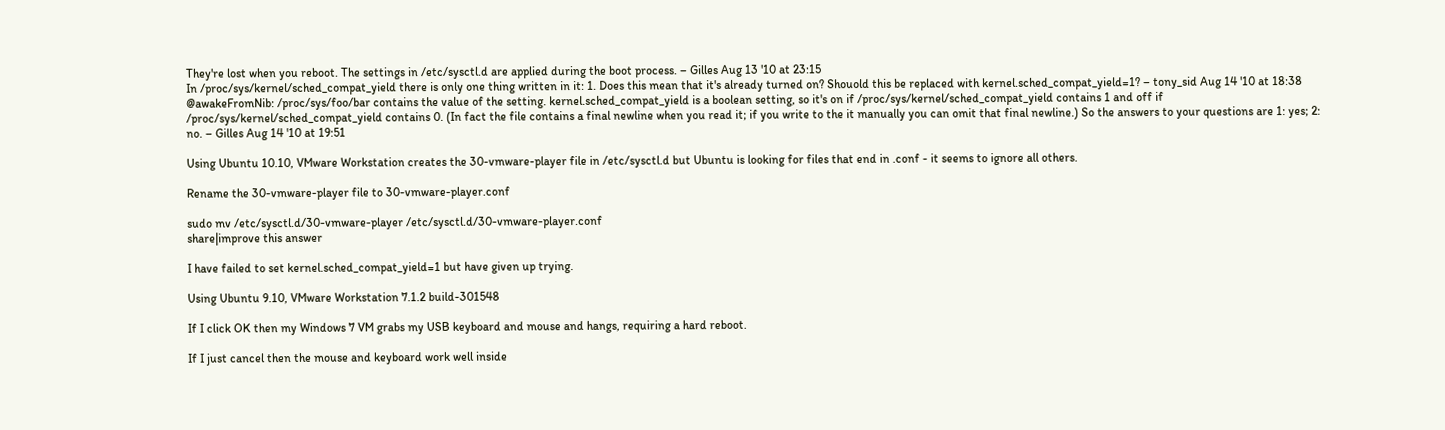They're lost when you reboot. The settings in /etc/sysctl.d are applied during the boot process. – Gilles Aug 13 '10 at 23:15
In /proc/sys/kernel/sched_compat_yield there is only one thing written in it: 1. Does this mean that it's already turned on? Shouold this be replaced with kernel.sched_compat_yield=1? – tony_sid Aug 14 '10 at 18:38
@awakeFromNib: /proc/sys/foo/bar contains the value of the setting. kernel.sched_compat_yield is a boolean setting, so it's on if /proc/sys/kernel/sched_compat_yield contains 1 and off if /proc/sys/kernel/sched_compat_yield contains 0. (In fact the file contains a final newline when you read it; if you write to the it manually you can omit that final newline.) So the answers to your questions are 1: yes; 2: no. – Gilles Aug 14 '10 at 19:51

Using Ubuntu 10.10, VMware Workstation creates the 30-vmware-player file in /etc/sysctl.d but Ubuntu is looking for files that end in .conf - it seems to ignore all others.

Rename the 30-vmware-player file to 30-vmware-player.conf

sudo mv /etc/sysctl.d/30-vmware-player /etc/sysctl.d/30-vmware-player.conf
share|improve this answer

I have failed to set kernel.sched_compat_yield=1 but have given up trying.

Using Ubuntu 9.10, VMware Workstation 7.1.2 build-301548

If I click OK then my Windows 7 VM grabs my USB keyboard and mouse and hangs, requiring a hard reboot.

If I just cancel then the mouse and keyboard work well inside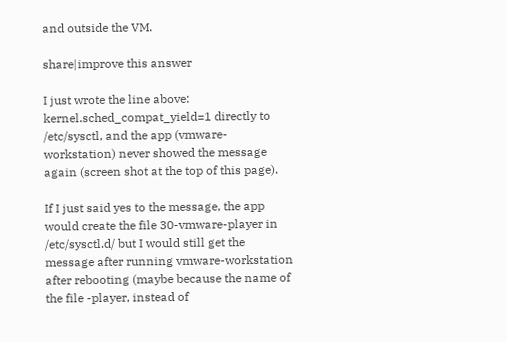and outside the VM.

share|improve this answer

I just wrote the line above: kernel.sched_compat_yield=1 directly to /etc/sysctl, and the app (vmware-workstation) never showed the message again (screen shot at the top of this page).

If I just said yes to the message, the app would create the file 30-vmware-player in /etc/sysctl.d/ but I would still get the message after running vmware-workstation after rebooting (maybe because the name of the file -player, instead of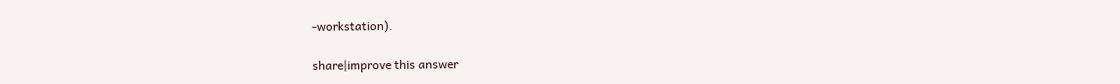-workstation).

share|improve this answer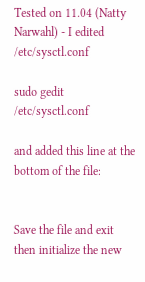Tested on 11.04 (Natty Narwahl) - I edited /etc/sysctl.conf

sudo gedit /etc/sysctl.conf

and added this line at the bottom of the file:


Save the file and exit then initialize the new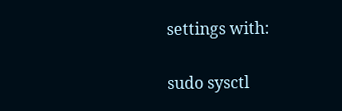settings with:

sudo sysctl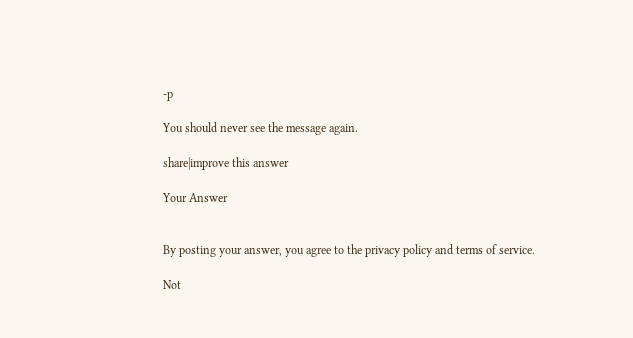-p

You should never see the message again.

share|improve this answer

Your Answer


By posting your answer, you agree to the privacy policy and terms of service.

Not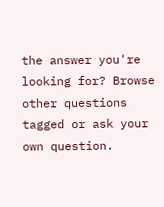the answer you're looking for? Browse other questions tagged or ask your own question.